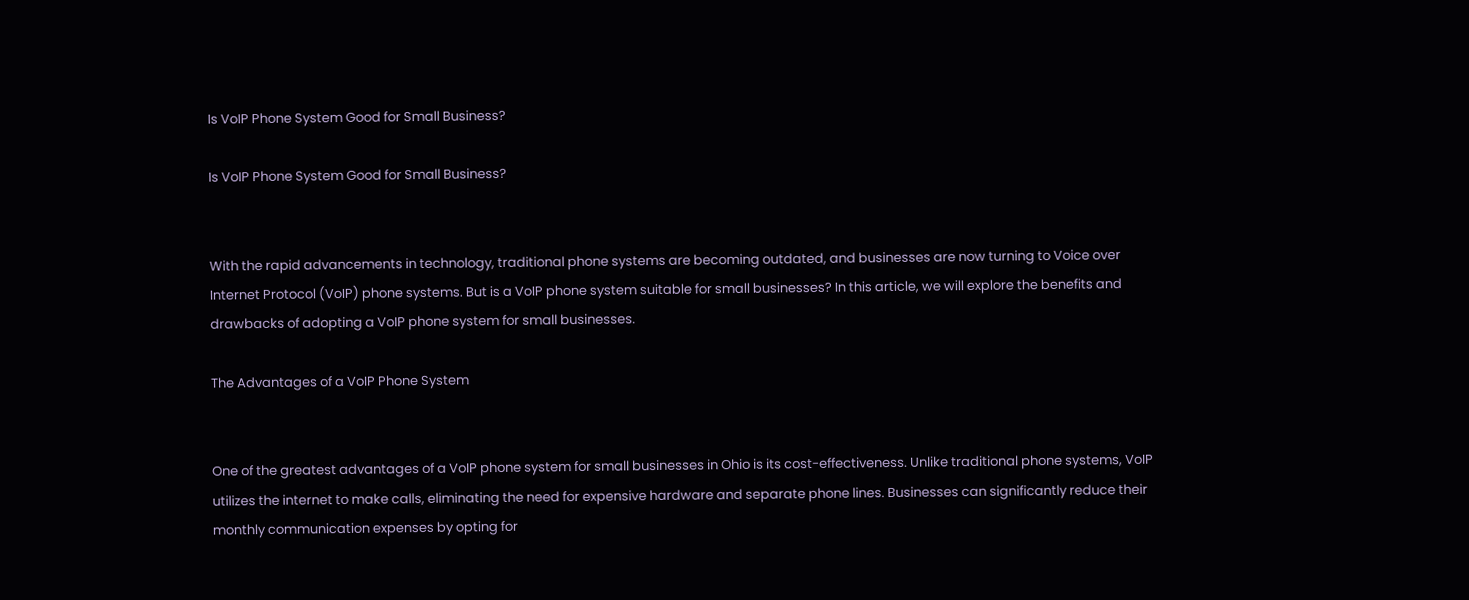Is VoIP Phone System Good for Small Business?

Is VoIP Phone System Good for Small Business?


With the rapid advancements in technology, traditional phone systems are becoming outdated, and businesses are now turning to Voice over Internet Protocol (VoIP) phone systems. But is a VoIP phone system suitable for small businesses? In this article, we will explore the benefits and drawbacks of adopting a VoIP phone system for small businesses.

The Advantages of a VoIP Phone System


One of the greatest advantages of a VoIP phone system for small businesses in Ohio is its cost-effectiveness. Unlike traditional phone systems, VoIP utilizes the internet to make calls, eliminating the need for expensive hardware and separate phone lines. Businesses can significantly reduce their monthly communication expenses by opting for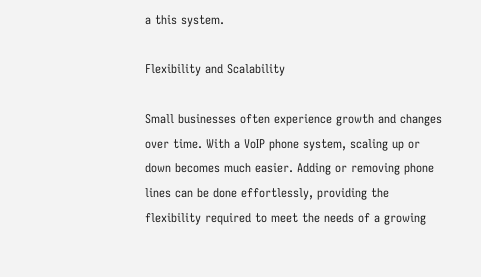a this system.

Flexibility and Scalability

Small businesses often experience growth and changes over time. With a VoIP phone system, scaling up or down becomes much easier. Adding or removing phone lines can be done effortlessly, providing the flexibility required to meet the needs of a growing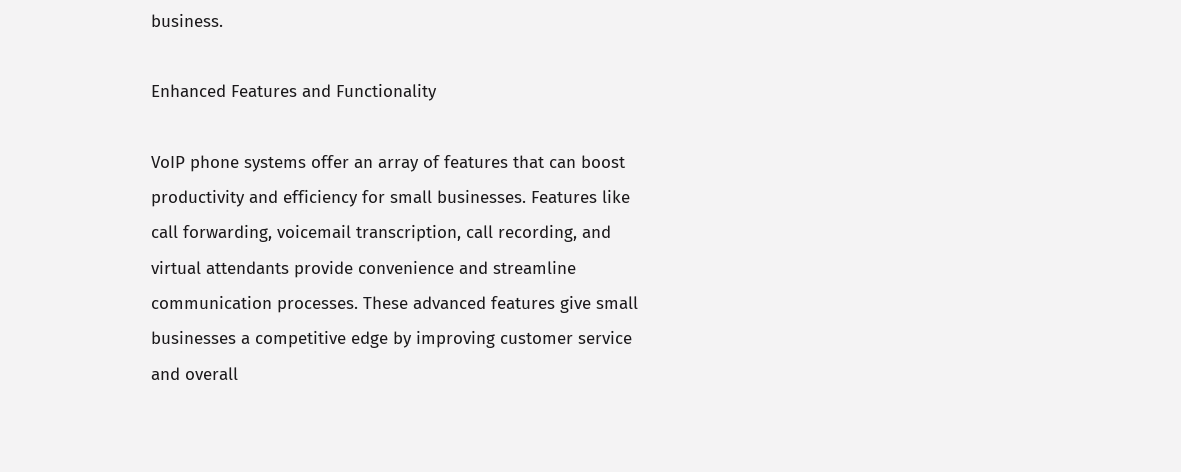business.

Enhanced Features and Functionality

VoIP phone systems offer an array of features that can boost productivity and efficiency for small businesses. Features like call forwarding, voicemail transcription, call recording, and virtual attendants provide convenience and streamline communication processes. These advanced features give small businesses a competitive edge by improving customer service and overall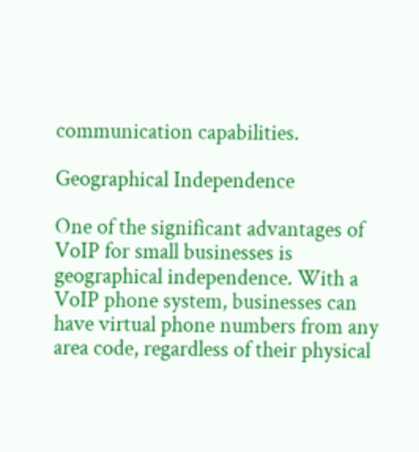communication capabilities.

Geographical Independence

One of the significant advantages of VoIP for small businesses is geographical independence. With a VoIP phone system, businesses can have virtual phone numbers from any area code, regardless of their physical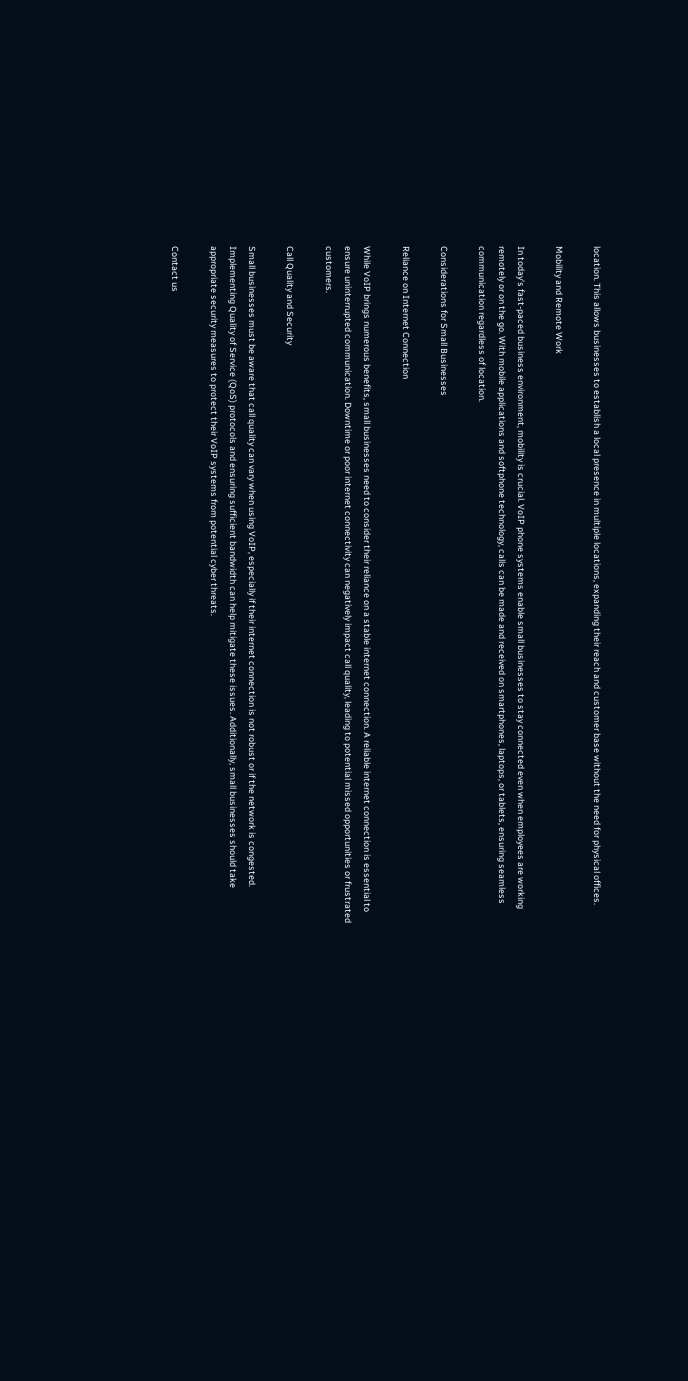location. This allows businesses to establish a local presence in multiple locations, expanding their reach and customer base without the need for physical offices.

Mobility and Remote Work

In today's fast-paced business environment, mobility is crucial. VoIP phone systems enable small businesses to stay connected even when employees are working remotely or on the go. With mobile applications and softphone technology, calls can be made and received on smartphones, laptops, or tablets, ensuring seamless communication regardless of location.

Considerations for Small Businesses

Reliance on Internet Connection

While VoIP brings numerous benefits, small businesses need to consider their reliance on a stable internet connection. A reliable internet connection is essential to ensure uninterrupted communication. Downtime or poor internet connectivity can negatively impact call quality, leading to potential missed opportunities or frustrated customers.

Call Quality and Security

Small businesses must be aware that call quality can vary when using VoIP, especially if their internet connection is not robust or if the network is congested. Implementing Quality of Service (QoS) protocols and ensuring sufficient bandwidth can help mitigate these issues. Additionally, small businesses should take appropriate security measures to protect their VoIP systems from potential cyber threats.

Contact us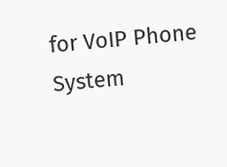for VoIP Phone System